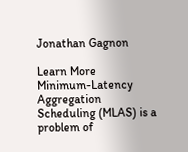Jonathan Gagnon

Learn More
Minimum-Latency Aggregation Scheduling (MLAS) is a problem of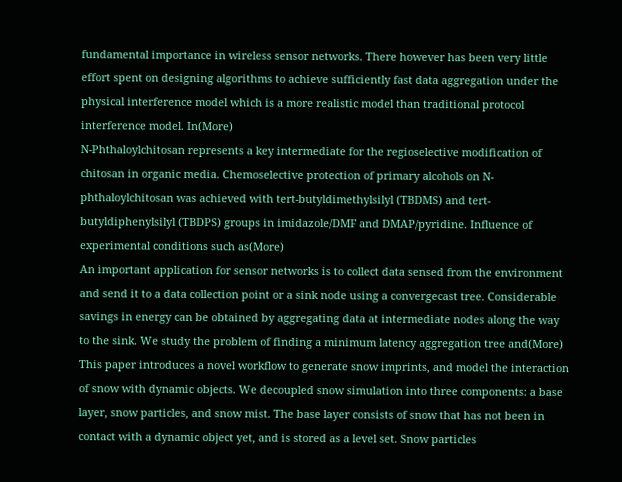fundamental importance in wireless sensor networks. There however has been very little effort spent on designing algorithms to achieve sufficiently fast data aggregation under the physical interference model which is a more realistic model than traditional protocol interference model. In(More)
N-Phthaloylchitosan represents a key intermediate for the regioselective modification of chitosan in organic media. Chemoselective protection of primary alcohols on N-phthaloylchitosan was achieved with tert-butyldimethylsilyl (TBDMS) and tert-butyldiphenylsilyl (TBDPS) groups in imidazole/DMF and DMAP/pyridine. Influence of experimental conditions such as(More)
An important application for sensor networks is to collect data sensed from the environment and send it to a data collection point or a sink node using a convergecast tree. Considerable savings in energy can be obtained by aggregating data at intermediate nodes along the way to the sink. We study the problem of finding a minimum latency aggregation tree and(More)
This paper introduces a novel workflow to generate snow imprints, and model the interaction of snow with dynamic objects. We decoupled snow simulation into three components: a base layer, snow particles, and snow mist. The base layer consists of snow that has not been in contact with a dynamic object yet, and is stored as a level set. Snow particles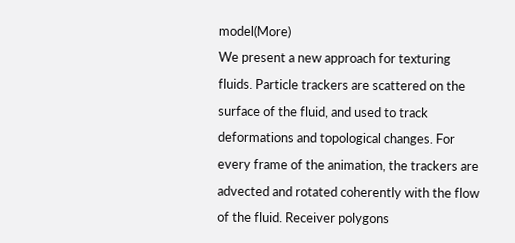model(More)
We present a new approach for texturing fluids. Particle trackers are scattered on the surface of the fluid, and used to track deformations and topological changes. For every frame of the animation, the trackers are advected and rotated coherently with the flow of the fluid. Receiver polygons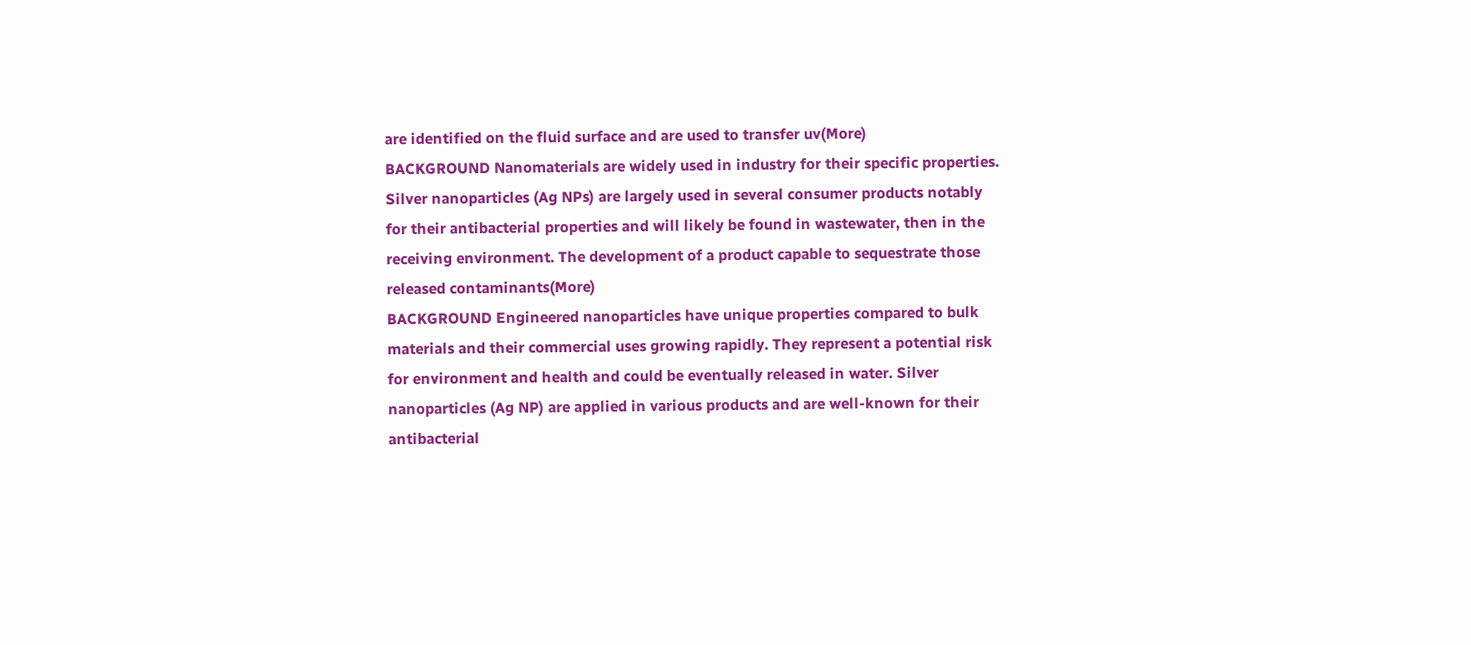are identified on the fluid surface and are used to transfer uv(More)
BACKGROUND Nanomaterials are widely used in industry for their specific properties. Silver nanoparticles (Ag NPs) are largely used in several consumer products notably for their antibacterial properties and will likely be found in wastewater, then in the receiving environment. The development of a product capable to sequestrate those released contaminants(More)
BACKGROUND Engineered nanoparticles have unique properties compared to bulk materials and their commercial uses growing rapidly. They represent a potential risk for environment and health and could be eventually released in water. Silver nanoparticles (Ag NP) are applied in various products and are well-known for their antibacterial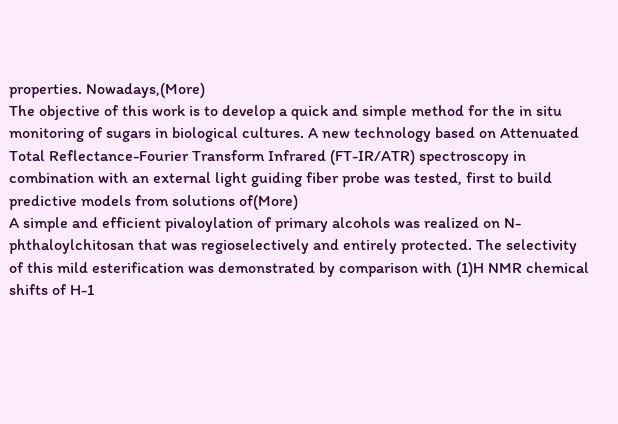properties. Nowadays,(More)
The objective of this work is to develop a quick and simple method for the in situ monitoring of sugars in biological cultures. A new technology based on Attenuated Total Reflectance-Fourier Transform Infrared (FT-IR/ATR) spectroscopy in combination with an external light guiding fiber probe was tested, first to build predictive models from solutions of(More)
A simple and efficient pivaloylation of primary alcohols was realized on N-phthaloylchitosan that was regioselectively and entirely protected. The selectivity of this mild esterification was demonstrated by comparison with (1)H NMR chemical shifts of H-1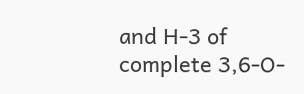and H-3 of complete 3,6-O-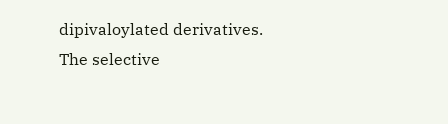dipivaloylated derivatives. The selective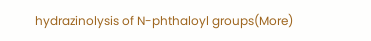hydrazinolysis of N-phthaloyl groups(More)